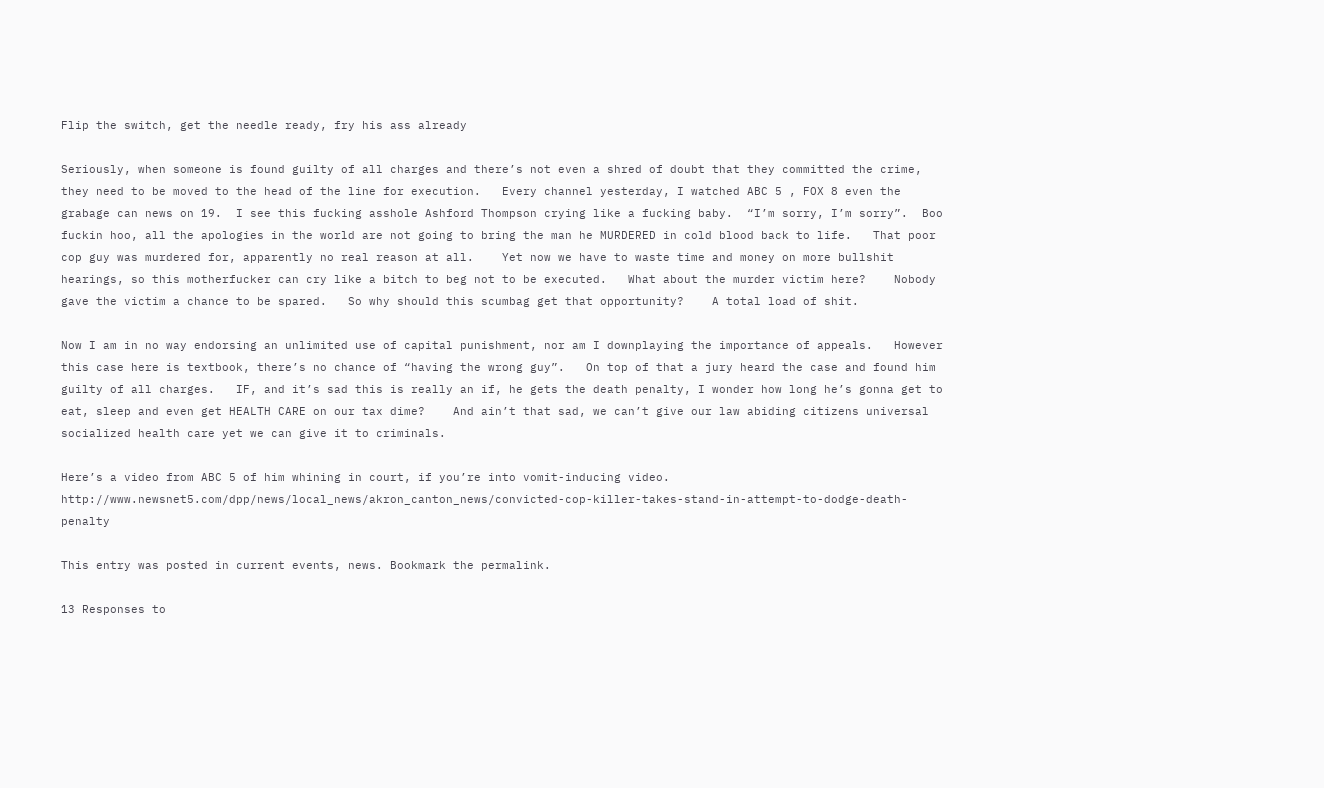Flip the switch, get the needle ready, fry his ass already

Seriously, when someone is found guilty of all charges and there’s not even a shred of doubt that they committed the crime, they need to be moved to the head of the line for execution.   Every channel yesterday, I watched ABC 5 , FOX 8 even the grabage can news on 19.  I see this fucking asshole Ashford Thompson crying like a fucking baby.  “I’m sorry, I’m sorry”.  Boo fuckin hoo, all the apologies in the world are not going to bring the man he MURDERED in cold blood back to life.   That poor cop guy was murdered for, apparently no real reason at all.    Yet now we have to waste time and money on more bullshit hearings, so this motherfucker can cry like a bitch to beg not to be executed.   What about the murder victim here?    Nobody gave the victim a chance to be spared.   So why should this scumbag get that opportunity?    A total load of shit.

Now I am in no way endorsing an unlimited use of capital punishment, nor am I downplaying the importance of appeals.   However this case here is textbook, there’s no chance of “having the wrong guy”.   On top of that a jury heard the case and found him guilty of all charges.   IF, and it’s sad this is really an if, he gets the death penalty, I wonder how long he’s gonna get to eat, sleep and even get HEALTH CARE on our tax dime?    And ain’t that sad, we can’t give our law abiding citizens universal socialized health care yet we can give it to criminals.

Here’s a video from ABC 5 of him whining in court, if you’re into vomit-inducing video. http://www.newsnet5.com/dpp/news/local_news/akron_canton_news/convicted-cop-killer-takes-stand-in-attempt-to-dodge-death-penalty

This entry was posted in current events, news. Bookmark the permalink.

13 Responses to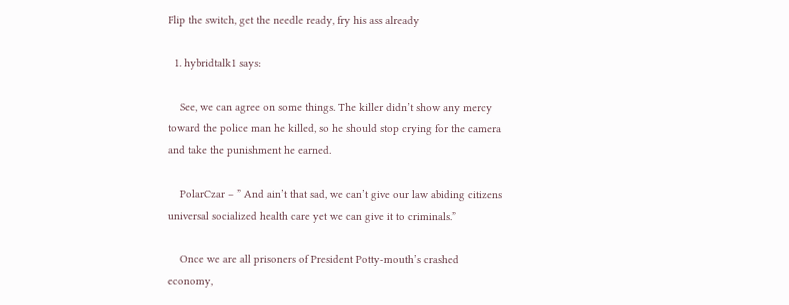Flip the switch, get the needle ready, fry his ass already

  1. hybridtalk1 says:

    See, we can agree on some things. The killer didn’t show any mercy toward the police man he killed, so he should stop crying for the camera and take the punishment he earned.

    PolarCzar – ” And ain’t that sad, we can’t give our law abiding citizens universal socialized health care yet we can give it to criminals.”

    Once we are all prisoners of President Potty-mouth’s crashed economy,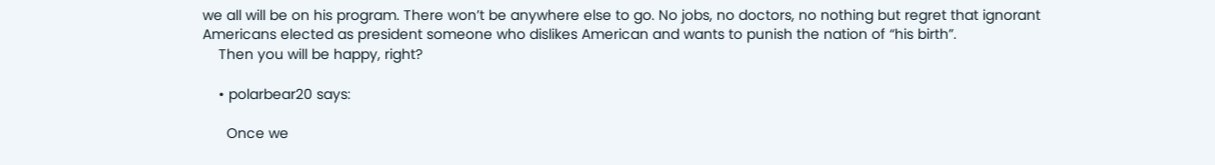we all will be on his program. There won’t be anywhere else to go. No jobs, no doctors, no nothing but regret that ignorant Americans elected as president someone who dislikes American and wants to punish the nation of “his birth”.
    Then you will be happy, right?

    • polarbear20 says:

      Once we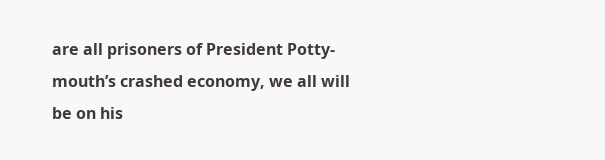are all prisoners of President Potty-mouth’s crashed economy, we all will be on his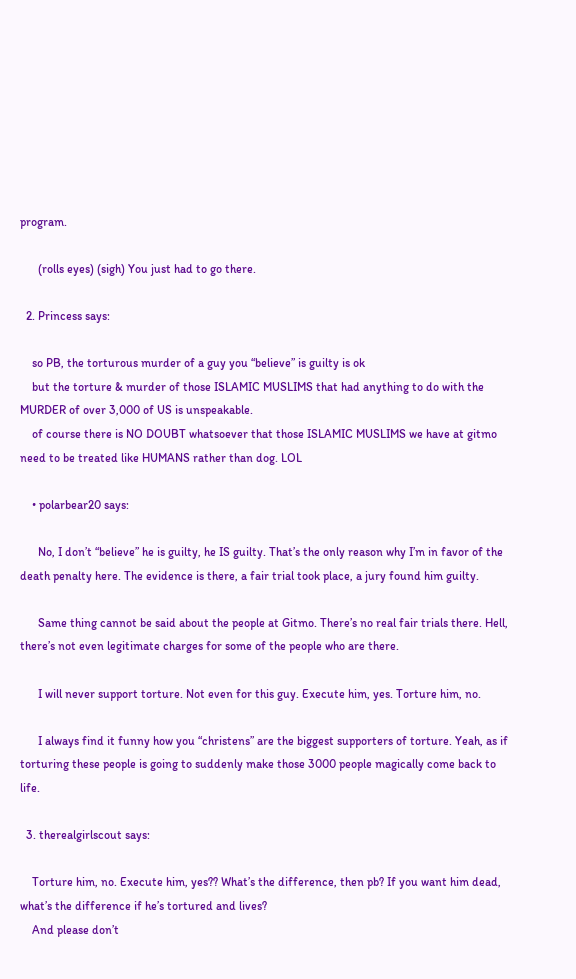program.

      (rolls eyes) (sigh) You just had to go there.

  2. Princess says:

    so PB, the torturous murder of a guy you “believe” is guilty is ok
    but the torture & murder of those ISLAMIC MUSLIMS that had anything to do with the MURDER of over 3,000 of US is unspeakable.
    of course there is NO DOUBT whatsoever that those ISLAMIC MUSLIMS we have at gitmo need to be treated like HUMANS rather than dog. LOL

    • polarbear20 says:

      No, I don’t “believe” he is guilty, he IS guilty. That’s the only reason why I’m in favor of the death penalty here. The evidence is there, a fair trial took place, a jury found him guilty.

      Same thing cannot be said about the people at Gitmo. There’s no real fair trials there. Hell, there’s not even legitimate charges for some of the people who are there.

      I will never support torture. Not even for this guy. Execute him, yes. Torture him, no.

      I always find it funny how you “christens” are the biggest supporters of torture. Yeah, as if torturing these people is going to suddenly make those 3000 people magically come back to life.

  3. therealgirlscout says:

    Torture him, no. Execute him, yes?? What’s the difference, then pb? If you want him dead, what’s the difference if he’s tortured and lives?
    And please don’t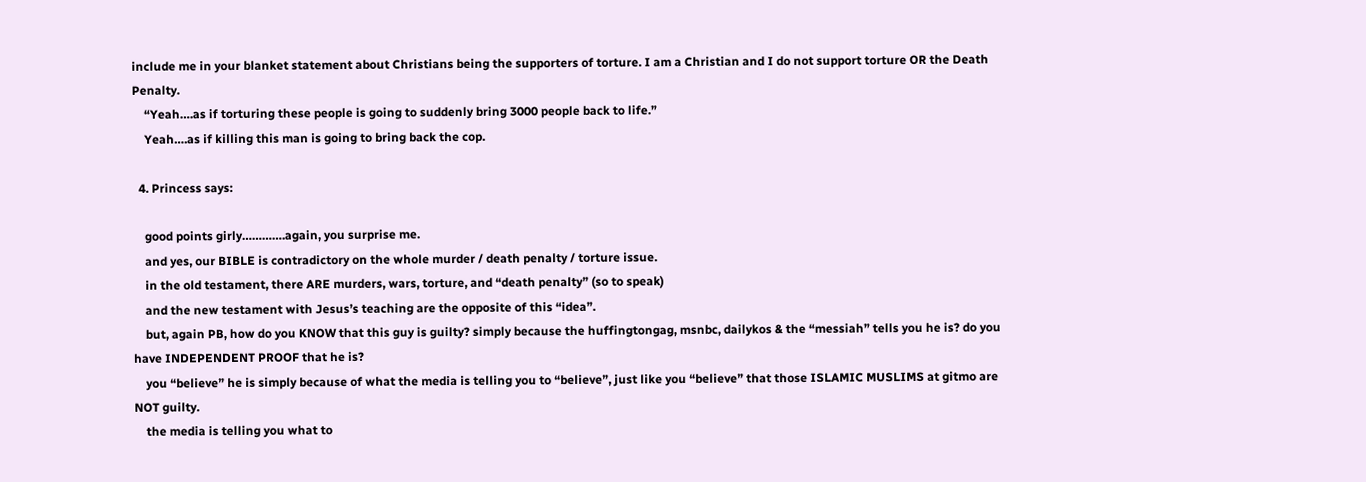include me in your blanket statement about Christians being the supporters of torture. I am a Christian and I do not support torture OR the Death Penalty.
    “Yeah….as if torturing these people is going to suddenly bring 3000 people back to life.”
    Yeah….as if killing this man is going to bring back the cop.

  4. Princess says:

    good points girly………….again, you surprise me.
    and yes, our BIBLE is contradictory on the whole murder / death penalty / torture issue.
    in the old testament, there ARE murders, wars, torture, and “death penalty” (so to speak)
    and the new testament with Jesus’s teaching are the opposite of this “idea”.
    but, again PB, how do you KNOW that this guy is guilty? simply because the huffingtongag, msnbc, dailykos & the “messiah” tells you he is? do you have INDEPENDENT PROOF that he is?
    you “believe” he is simply because of what the media is telling you to “believe”, just like you “believe” that those ISLAMIC MUSLIMS at gitmo are NOT guilty.
    the media is telling you what to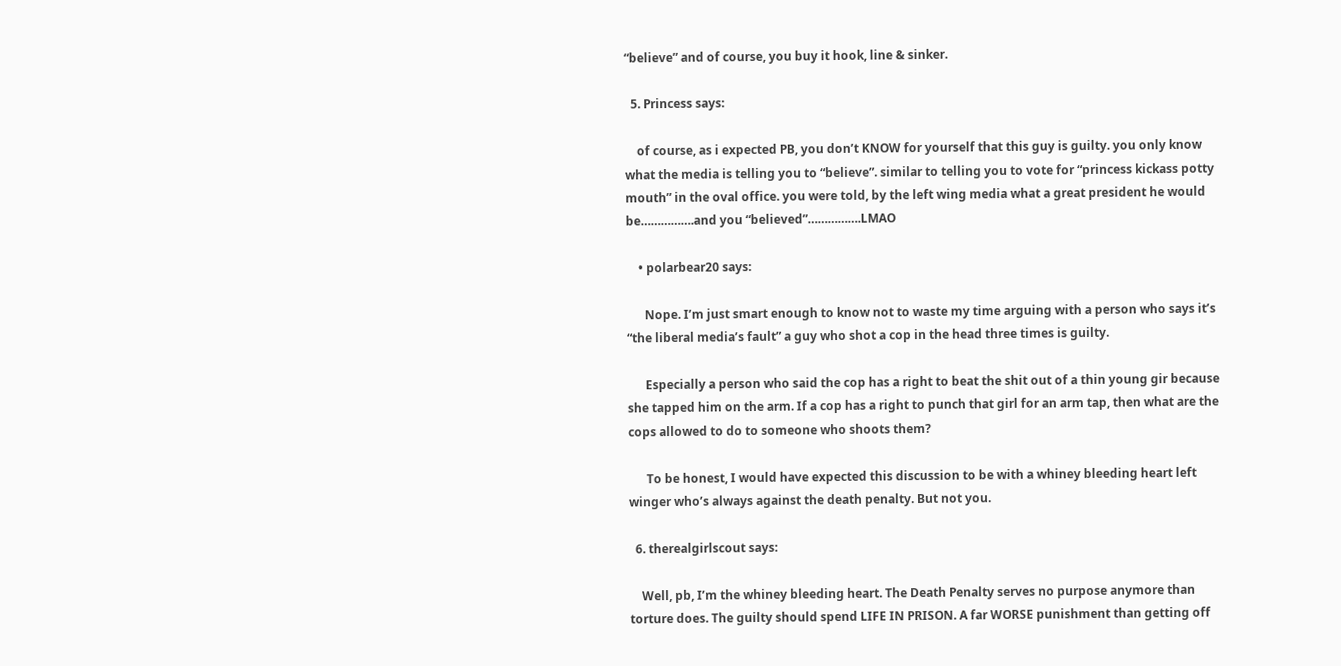“believe” and of course, you buy it hook, line & sinker.

  5. Princess says:

    of course, as i expected PB, you don’t KNOW for yourself that this guy is guilty. you only know what the media is telling you to “believe”. similar to telling you to vote for “princess kickass potty mouth” in the oval office. you were told, by the left wing media what a great president he would be…………….and you “believed”…………….LMAO

    • polarbear20 says:

      Nope. I’m just smart enough to know not to waste my time arguing with a person who says it’s “the liberal media’s fault” a guy who shot a cop in the head three times is guilty.

      Especially a person who said the cop has a right to beat the shit out of a thin young gir because she tapped him on the arm. If a cop has a right to punch that girl for an arm tap, then what are the cops allowed to do to someone who shoots them?

      To be honest, I would have expected this discussion to be with a whiney bleeding heart left winger who’s always against the death penalty. But not you.

  6. therealgirlscout says:

    Well, pb, I’m the whiney bleeding heart. The Death Penalty serves no purpose anymore than torture does. The guilty should spend LIFE IN PRISON. A far WORSE punishment than getting off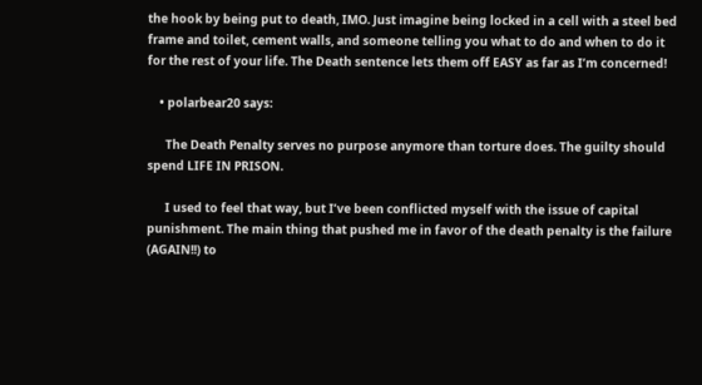the hook by being put to death, IMO. Just imagine being locked in a cell with a steel bed frame and toilet, cement walls, and someone telling you what to do and when to do it for the rest of your life. The Death sentence lets them off EASY as far as I’m concerned!

    • polarbear20 says:

      The Death Penalty serves no purpose anymore than torture does. The guilty should spend LIFE IN PRISON.

      I used to feel that way, but I’ve been conflicted myself with the issue of capital punishment. The main thing that pushed me in favor of the death penalty is the failure (AGAIN!!) to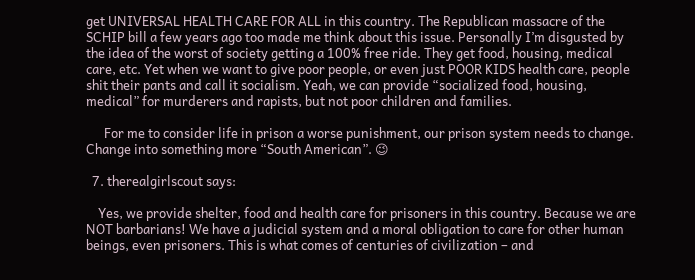get UNIVERSAL HEALTH CARE FOR ALL in this country. The Republican massacre of the SCHIP bill a few years ago too made me think about this issue. Personally I’m disgusted by the idea of the worst of society getting a 100% free ride. They get food, housing, medical care, etc. Yet when we want to give poor people, or even just POOR KIDS health care, people shit their pants and call it socialism. Yeah, we can provide “socialized food, housing, medical” for murderers and rapists, but not poor children and families.

      For me to consider life in prison a worse punishment, our prison system needs to change. Change into something more “South American”. 😉

  7. therealgirlscout says:

    Yes, we provide shelter, food and health care for prisoners in this country. Because we are NOT barbarians! We have a judicial system and a moral obligation to care for other human beings, even prisoners. This is what comes of centuries of civilization – and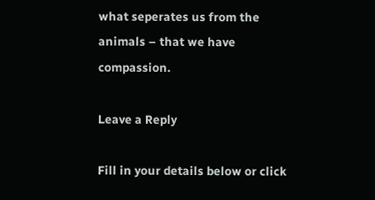what seperates us from the animals – that we have compassion.

Leave a Reply

Fill in your details below or click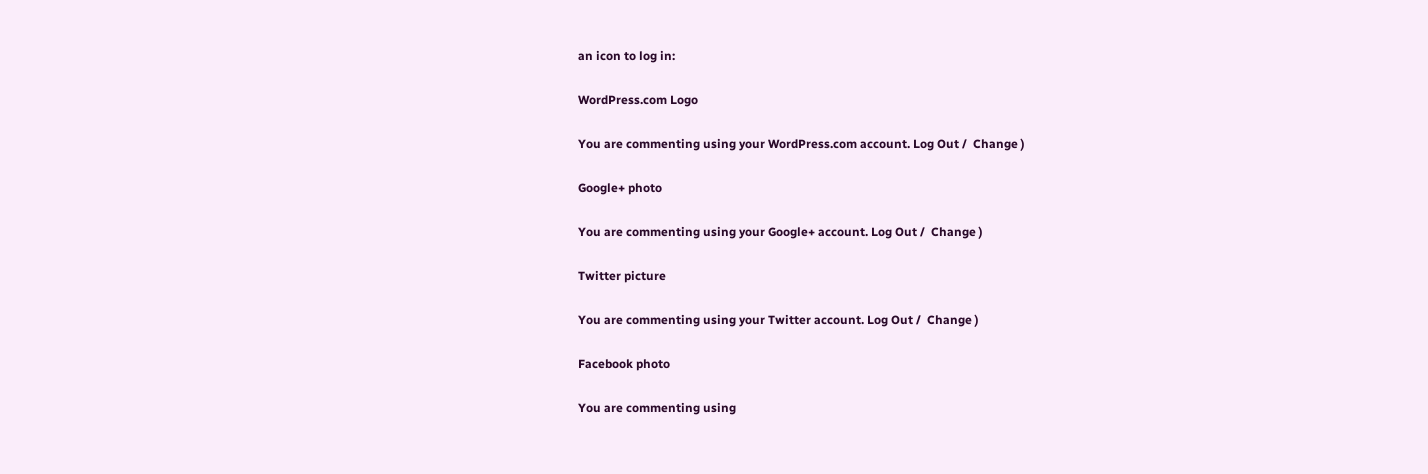an icon to log in:

WordPress.com Logo

You are commenting using your WordPress.com account. Log Out /  Change )

Google+ photo

You are commenting using your Google+ account. Log Out /  Change )

Twitter picture

You are commenting using your Twitter account. Log Out /  Change )

Facebook photo

You are commenting using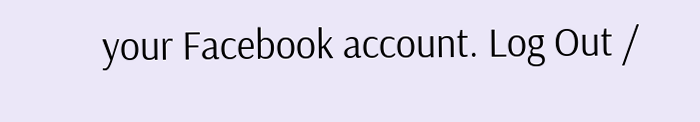your Facebook account. Log Out /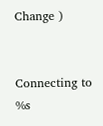Change )


Connecting to %s